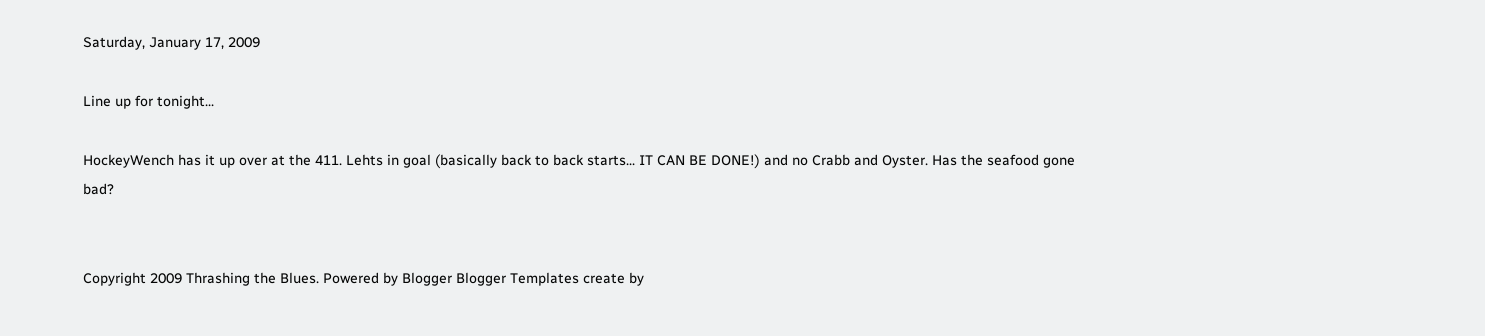Saturday, January 17, 2009

Line up for tonight...

HockeyWench has it up over at the 411. Lehts in goal (basically back to back starts... IT CAN BE DONE!) and no Crabb and Oyster. Has the seafood gone bad?


Copyright 2009 Thrashing the Blues. Powered by Blogger Blogger Templates create by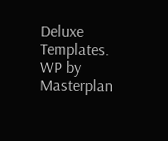Deluxe Templates. WP by Masterplan